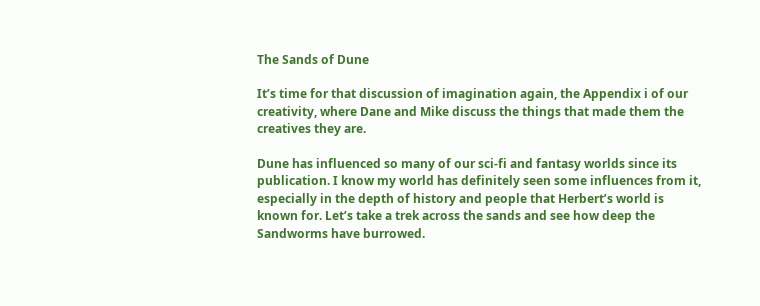The Sands of Dune

It’s time for that discussion of imagination again, the Appendix i of our creativity, where Dane and Mike discuss the things that made them the creatives they are.

Dune has influenced so many of our sci-fi and fantasy worlds since its publication. I know my world has definitely seen some influences from it, especially in the depth of history and people that Herbert’s world is known for. Let’s take a trek across the sands and see how deep the Sandworms have burrowed.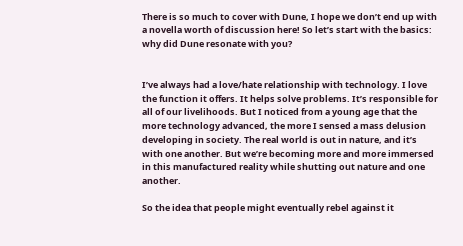There is so much to cover with Dune, I hope we don’t end up with a novella worth of discussion here! So let’s start with the basics: why did Dune resonate with you?


I’ve always had a love/hate relationship with technology. I love the function it offers. It helps solve problems. It’s responsible for all of our livelihoods. But I noticed from a young age that the more technology advanced, the more I sensed a mass delusion developing in society. The real world is out in nature, and it’s with one another. But we’re becoming more and more immersed in this manufactured reality while shutting out nature and one another.

So the idea that people might eventually rebel against it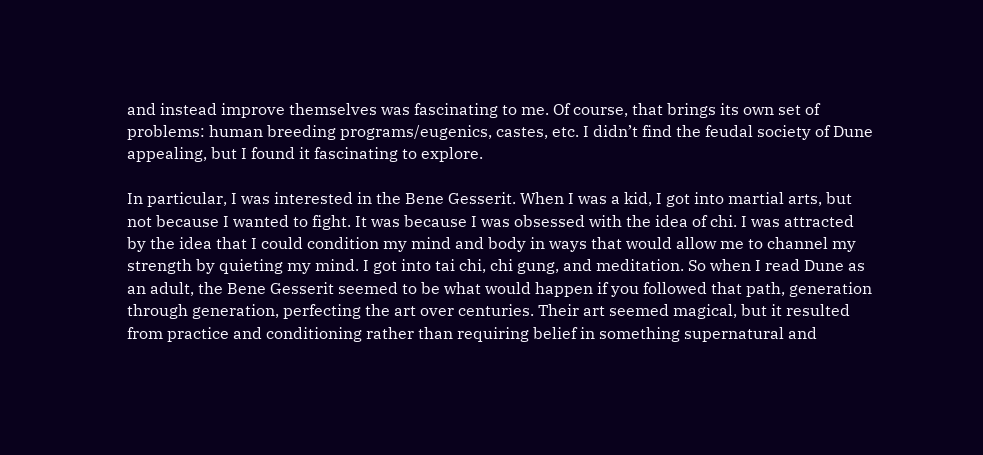and instead improve themselves was fascinating to me. Of course, that brings its own set of problems: human breeding programs/eugenics, castes, etc. I didn’t find the feudal society of Dune appealing, but I found it fascinating to explore.

In particular, I was interested in the Bene Gesserit. When I was a kid, I got into martial arts, but not because I wanted to fight. It was because I was obsessed with the idea of chi. I was attracted by the idea that I could condition my mind and body in ways that would allow me to channel my strength by quieting my mind. I got into tai chi, chi gung, and meditation. So when I read Dune as an adult, the Bene Gesserit seemed to be what would happen if you followed that path, generation through generation, perfecting the art over centuries. Their art seemed magical, but it resulted from practice and conditioning rather than requiring belief in something supernatural and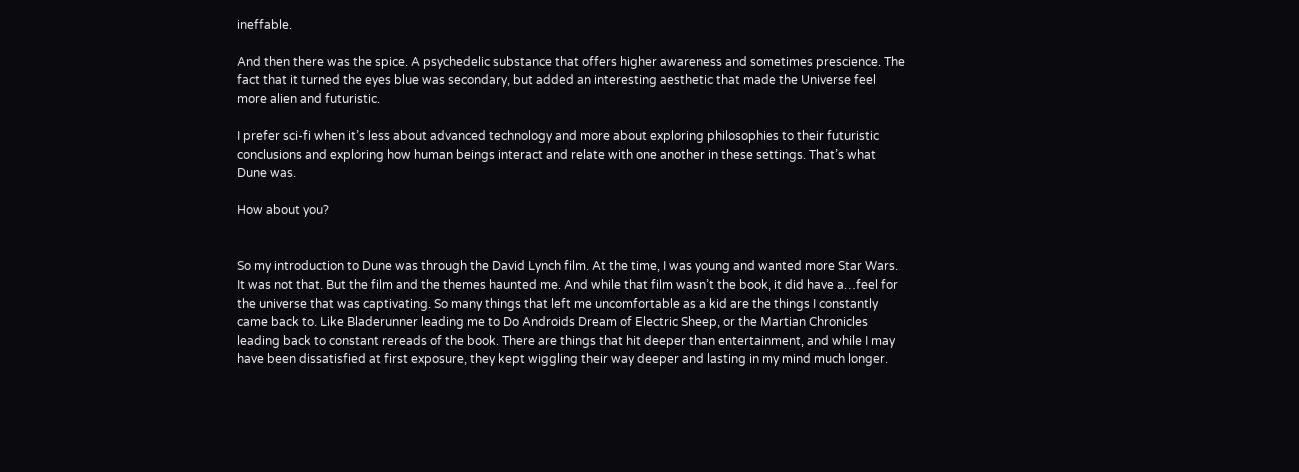ineffable.

And then there was the spice. A psychedelic substance that offers higher awareness and sometimes prescience. The fact that it turned the eyes blue was secondary, but added an interesting aesthetic that made the Universe feel more alien and futuristic.

I prefer sci-fi when it’s less about advanced technology and more about exploring philosophies to their futuristic conclusions and exploring how human beings interact and relate with one another in these settings. That’s what Dune was.

How about you?


So my introduction to Dune was through the David Lynch film. At the time, I was young and wanted more Star Wars. It was not that. But the film and the themes haunted me. And while that film wasn’t the book, it did have a…feel for the universe that was captivating. So many things that left me uncomfortable as a kid are the things I constantly came back to. Like Bladerunner leading me to Do Androids Dream of Electric Sheep, or the Martian Chronicles leading back to constant rereads of the book. There are things that hit deeper than entertainment, and while I may have been dissatisfied at first exposure, they kept wiggling their way deeper and lasting in my mind much longer.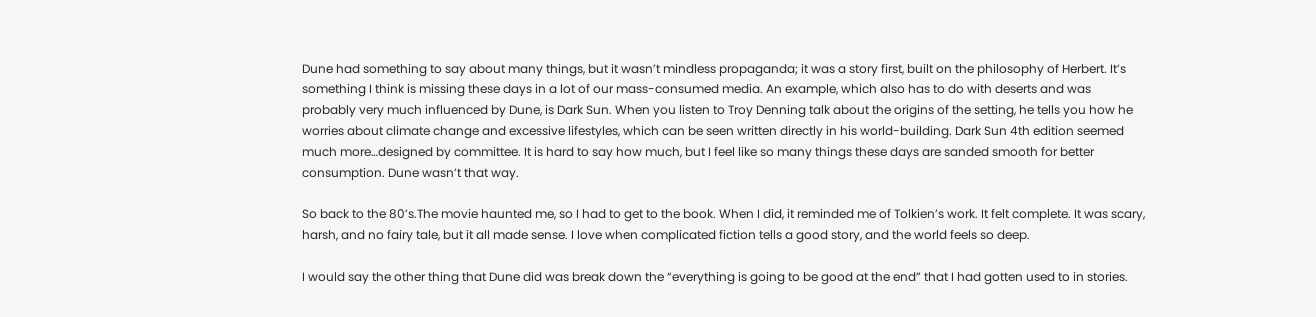Dune had something to say about many things, but it wasn’t mindless propaganda; it was a story first, built on the philosophy of Herbert. It’s something I think is missing these days in a lot of our mass-consumed media. An example, which also has to do with deserts and was probably very much influenced by Dune, is Dark Sun. When you listen to Troy Denning talk about the origins of the setting, he tells you how he worries about climate change and excessive lifestyles, which can be seen written directly in his world-building. Dark Sun 4th edition seemed much more…designed by committee. It is hard to say how much, but I feel like so many things these days are sanded smooth for better consumption. Dune wasn’t that way.

So back to the 80’s.The movie haunted me, so I had to get to the book. When I did, it reminded me of Tolkien’s work. It felt complete. It was scary, harsh, and no fairy tale, but it all made sense. I love when complicated fiction tells a good story, and the world feels so deep.

I would say the other thing that Dune did was break down the “everything is going to be good at the end” that I had gotten used to in stories.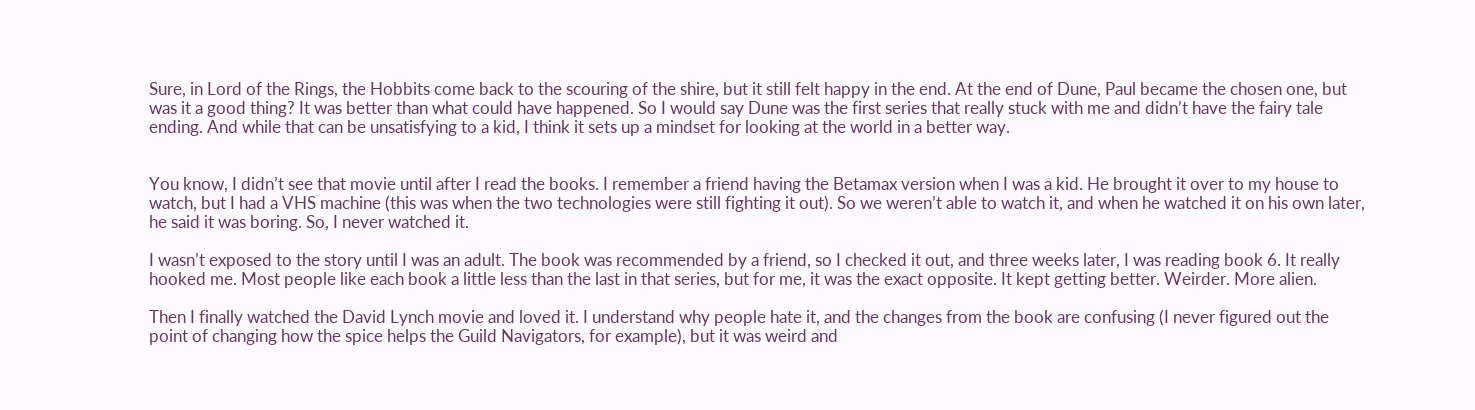Sure, in Lord of the Rings, the Hobbits come back to the scouring of the shire, but it still felt happy in the end. At the end of Dune, Paul became the chosen one, but was it a good thing? It was better than what could have happened. So I would say Dune was the first series that really stuck with me and didn’t have the fairy tale ending. And while that can be unsatisfying to a kid, I think it sets up a mindset for looking at the world in a better way.


You know, I didn’t see that movie until after I read the books. I remember a friend having the Betamax version when I was a kid. He brought it over to my house to watch, but I had a VHS machine (this was when the two technologies were still fighting it out). So we weren’t able to watch it, and when he watched it on his own later, he said it was boring. So, I never watched it.

I wasn’t exposed to the story until I was an adult. The book was recommended by a friend, so I checked it out, and three weeks later, I was reading book 6. It really hooked me. Most people like each book a little less than the last in that series, but for me, it was the exact opposite. It kept getting better. Weirder. More alien.

Then I finally watched the David Lynch movie and loved it. I understand why people hate it, and the changes from the book are confusing (I never figured out the point of changing how the spice helps the Guild Navigators, for example), but it was weird and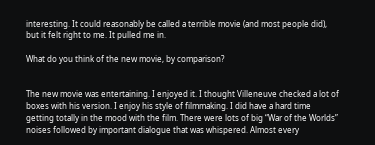interesting. It could reasonably be called a terrible movie (and most people did), but it felt right to me. It pulled me in.

What do you think of the new movie, by comparison?


The new movie was entertaining. I enjoyed it. I thought Villeneuve checked a lot of boxes with his version. I enjoy his style of filmmaking. I did have a hard time getting totally in the mood with the film. There were lots of big “War of the Worlds” noises followed by important dialogue that was whispered. Almost every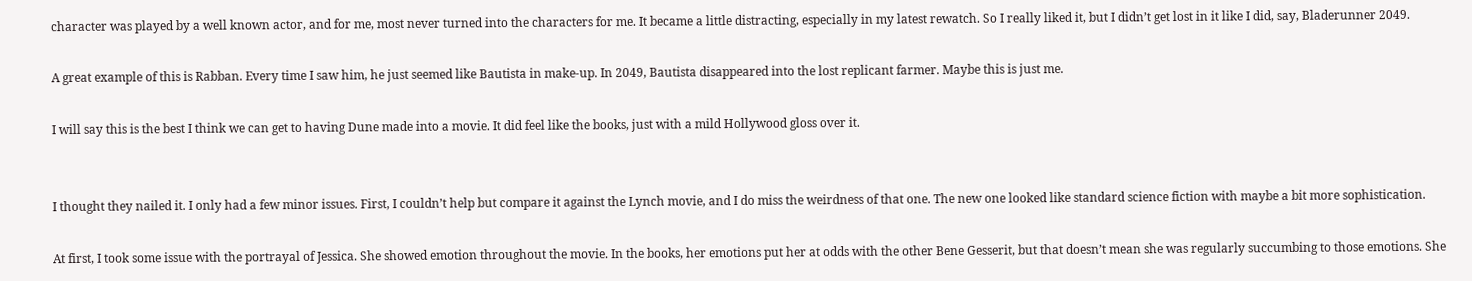character was played by a well known actor, and for me, most never turned into the characters for me. It became a little distracting, especially in my latest rewatch. So I really liked it, but I didn’t get lost in it like I did, say, Bladerunner 2049.

A great example of this is Rabban. Every time I saw him, he just seemed like Bautista in make-up. In 2049, Bautista disappeared into the lost replicant farmer. Maybe this is just me.

I will say this is the best I think we can get to having Dune made into a movie. It did feel like the books, just with a mild Hollywood gloss over it.


I thought they nailed it. I only had a few minor issues. First, I couldn’t help but compare it against the Lynch movie, and I do miss the weirdness of that one. The new one looked like standard science fiction with maybe a bit more sophistication.

At first, I took some issue with the portrayal of Jessica. She showed emotion throughout the movie. In the books, her emotions put her at odds with the other Bene Gesserit, but that doesn’t mean she was regularly succumbing to those emotions. She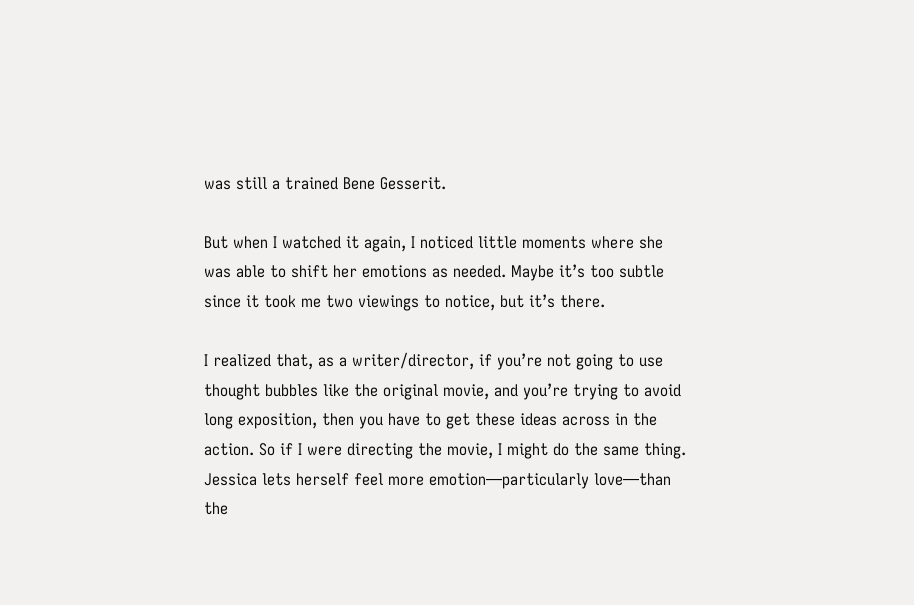was still a trained Bene Gesserit.

But when I watched it again, I noticed little moments where she was able to shift her emotions as needed. Maybe it’s too subtle since it took me two viewings to notice, but it’s there.

I realized that, as a writer/director, if you’re not going to use thought bubbles like the original movie, and you’re trying to avoid long exposition, then you have to get these ideas across in the action. So if I were directing the movie, I might do the same thing. Jessica lets herself feel more emotion—particularly love—than the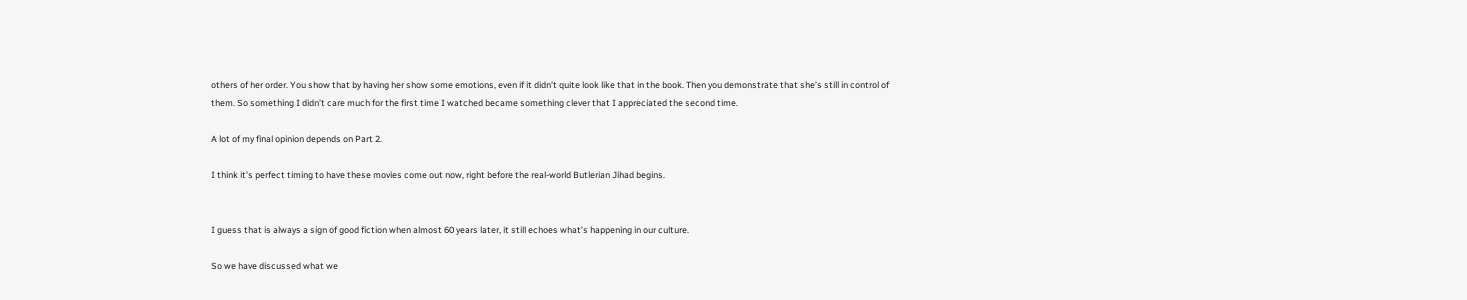others of her order. You show that by having her show some emotions, even if it didn’t quite look like that in the book. Then you demonstrate that she’s still in control of them. So something I didn’t care much for the first time I watched became something clever that I appreciated the second time.

A lot of my final opinion depends on Part 2.

I think it’s perfect timing to have these movies come out now, right before the real-world Butlerian Jihad begins.


I guess that is always a sign of good fiction when almost 60 years later, it still echoes what’s happening in our culture.

So we have discussed what we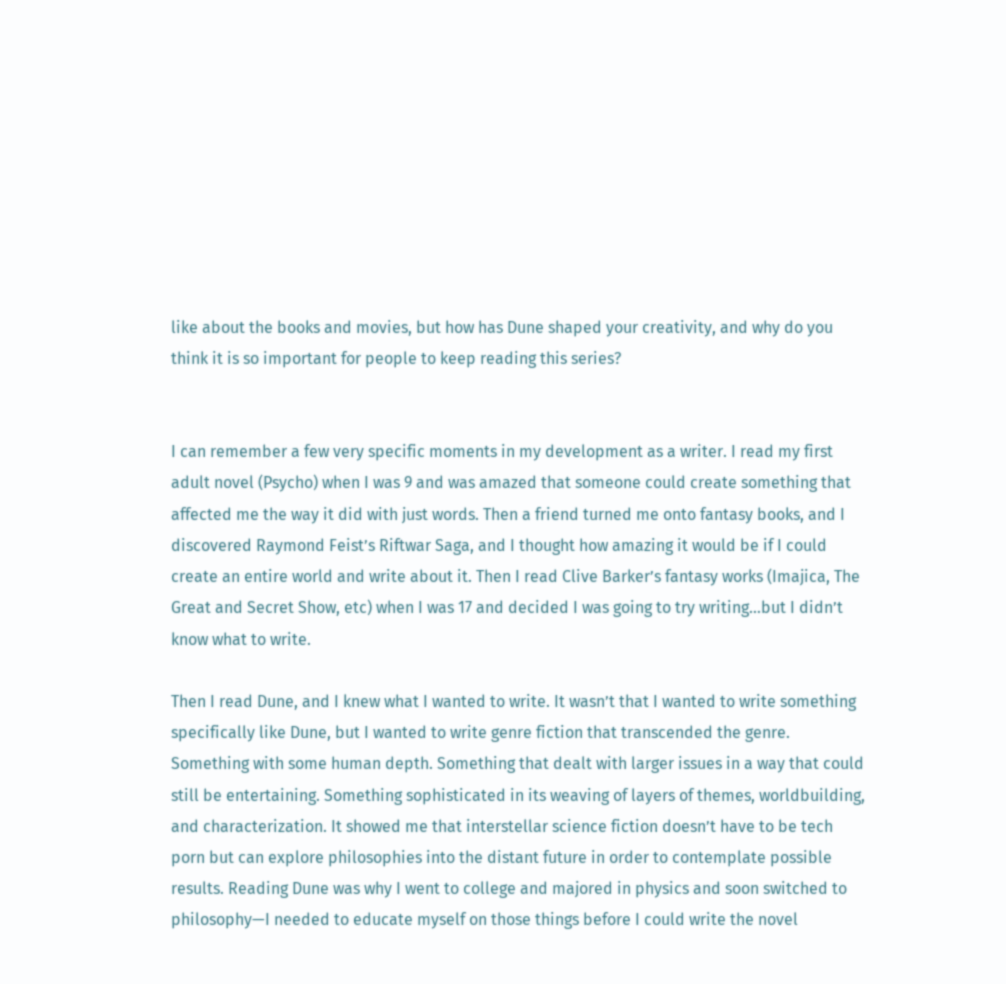like about the books and movies, but how has Dune shaped your creativity, and why do you think it is so important for people to keep reading this series?


I can remember a few very specific moments in my development as a writer. I read my first adult novel (Psycho) when I was 9 and was amazed that someone could create something that affected me the way it did with just words. Then a friend turned me onto fantasy books, and I discovered Raymond Feist’s Riftwar Saga, and I thought how amazing it would be if I could create an entire world and write about it. Then I read Clive Barker’s fantasy works (Imajica, The Great and Secret Show, etc) when I was 17 and decided I was going to try writing…but I didn’t know what to write.

Then I read Dune, and I knew what I wanted to write. It wasn’t that I wanted to write something specifically like Dune, but I wanted to write genre fiction that transcended the genre. Something with some human depth. Something that dealt with larger issues in a way that could still be entertaining. Something sophisticated in its weaving of layers of themes, worldbuilding, and characterization. It showed me that interstellar science fiction doesn’t have to be tech porn but can explore philosophies into the distant future in order to contemplate possible results. Reading Dune was why I went to college and majored in physics and soon switched to philosophy—I needed to educate myself on those things before I could write the novel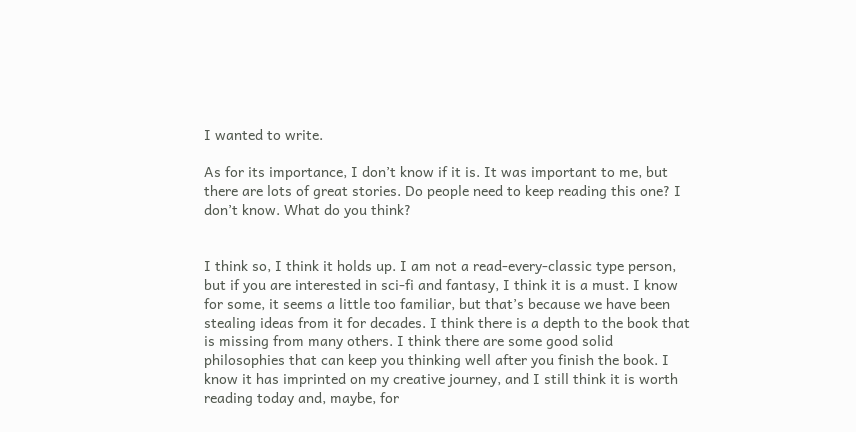I wanted to write.

As for its importance, I don’t know if it is. It was important to me, but there are lots of great stories. Do people need to keep reading this one? I don’t know. What do you think?


I think so, I think it holds up. I am not a read-every-classic type person, but if you are interested in sci-fi and fantasy, I think it is a must. I know for some, it seems a little too familiar, but that’s because we have been stealing ideas from it for decades. I think there is a depth to the book that is missing from many others. I think there are some good solid philosophies that can keep you thinking well after you finish the book. I know it has imprinted on my creative journey, and I still think it is worth reading today and, maybe, for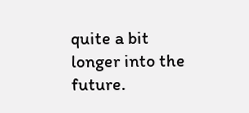quite a bit longer into the future.